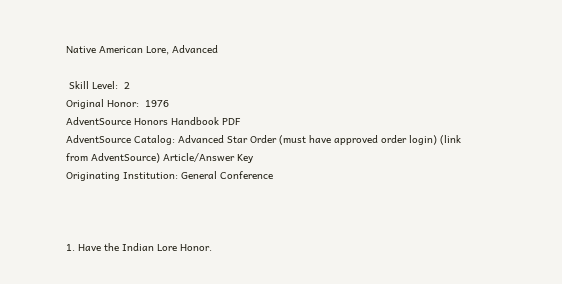Native American Lore, Advanced

 Skill Level:  2
Original Honor:  1976
AdventSource Honors Handbook PDF
AdventSource Catalog: Advanced Star Order (must have approved order login) (link from AdventSource) Article/Answer Key
Originating Institution: General Conference



1. Have the Indian Lore Honor.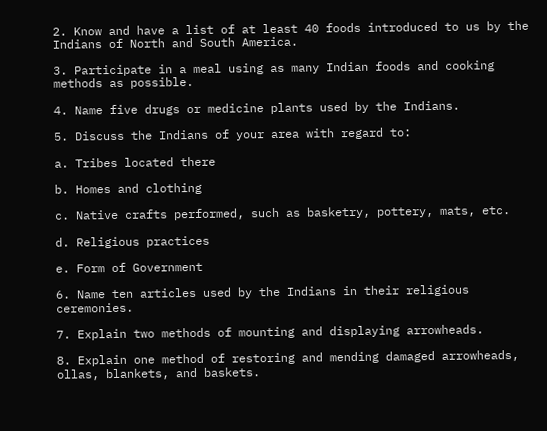2. Know and have a list of at least 40 foods introduced to us by the Indians of North and South America.

3. Participate in a meal using as many Indian foods and cooking methods as possible.

4. Name five drugs or medicine plants used by the Indians.

5. Discuss the Indians of your area with regard to:

a. Tribes located there

b. Homes and clothing

c. Native crafts performed, such as basketry, pottery, mats, etc.

d. Religious practices

e. Form of Government

6. Name ten articles used by the Indians in their religious ceremonies.

7. Explain two methods of mounting and displaying arrowheads.

8. Explain one method of restoring and mending damaged arrowheads, ollas, blankets, and baskets.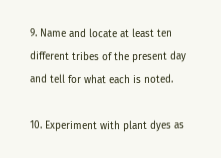9. Name and locate at least ten different tribes of the present day and tell for what each is noted.

10. Experiment with plant dyes as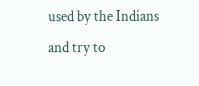used by the Indians and try to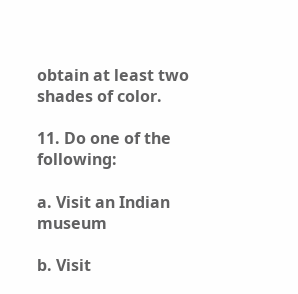obtain at least two shades of color.

11. Do one of the following:

a. Visit an Indian museum

b. Visit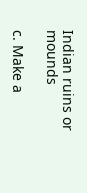Indian ruins or mounds

c. Make a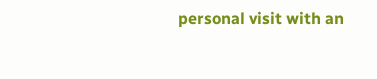personal visit with an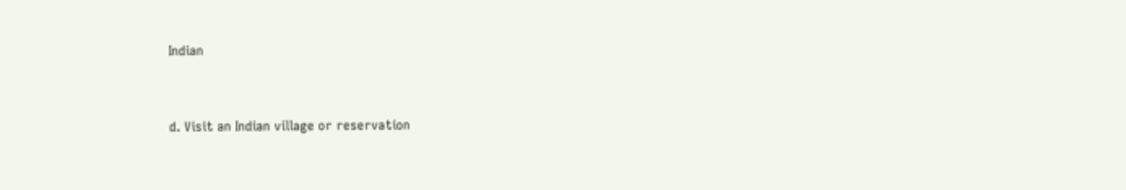Indian


d. Visit an Indian village or reservation